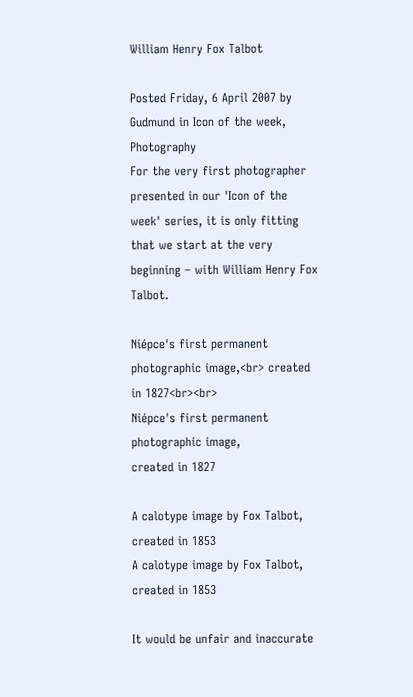William Henry Fox Talbot

Posted Friday, 6 April 2007 by Gudmund in Icon of the week, Photography
For the very first photographer presented in our 'Icon of the week' series, it is only fitting that we start at the very beginning – with William Henry Fox Talbot.

Niépce's first permanent photographic image,<br> created in 1827<br><br>
Niépce's first permanent photographic image,
created in 1827

A calotype image by Fox Talbot, created in 1853
A calotype image by Fox Talbot, created in 1853

It would be unfair and inaccurate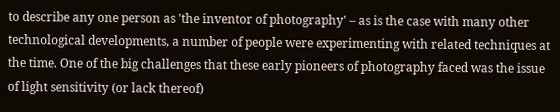to describe any one person as 'the inventor of photography' – as is the case with many other technological developments, a number of people were experimenting with related techniques at the time. One of the big challenges that these early pioneers of photography faced was the issue of light sensitivity (or lack thereof)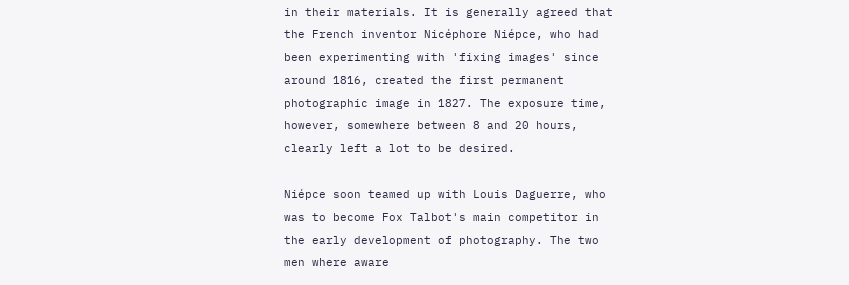in their materials. It is generally agreed that the French inventor Nicéphore Niépce, who had been experimenting with 'fixing images' since around 1816, created the first permanent photographic image in 1827. The exposure time, however, somewhere between 8 and 20 hours, clearly left a lot to be desired.

Niépce soon teamed up with Louis Daguerre, who was to become Fox Talbot's main competitor in the early development of photography. The two men where aware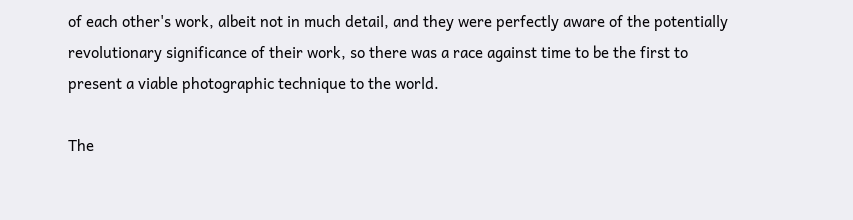of each other's work, albeit not in much detail, and they were perfectly aware of the potentially revolutionary significance of their work, so there was a race against time to be the first to present a viable photographic technique to the world.

The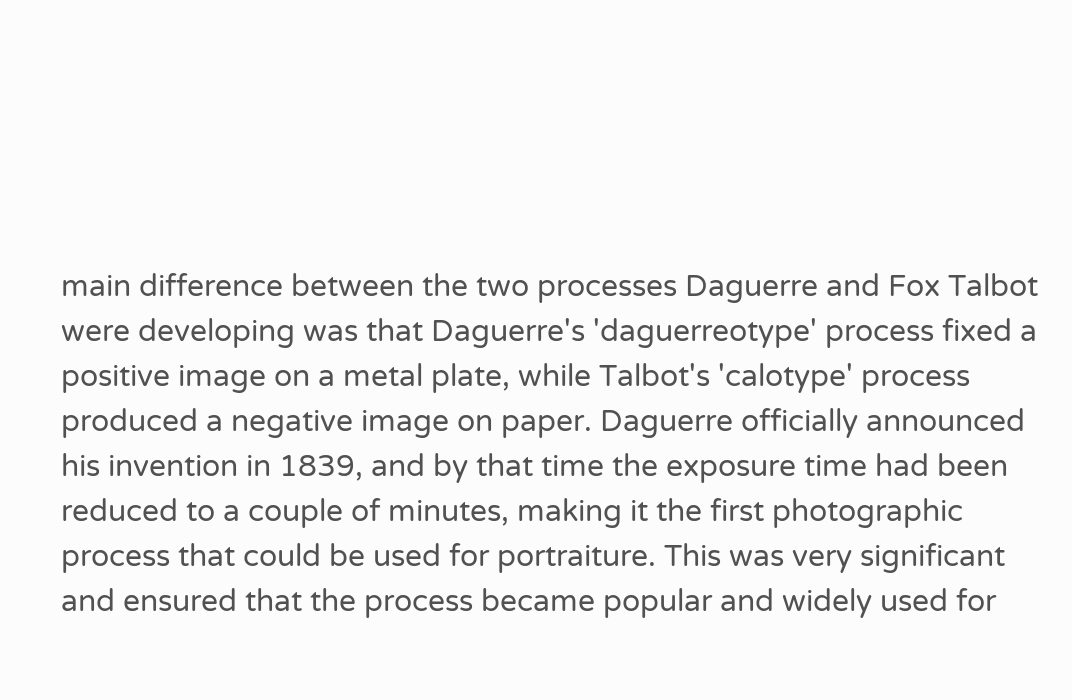main difference between the two processes Daguerre and Fox Talbot were developing was that Daguerre's 'daguerreotype' process fixed a positive image on a metal plate, while Talbot's 'calotype' process produced a negative image on paper. Daguerre officially announced his invention in 1839, and by that time the exposure time had been reduced to a couple of minutes, making it the first photographic process that could be used for portraiture. This was very significant and ensured that the process became popular and widely used for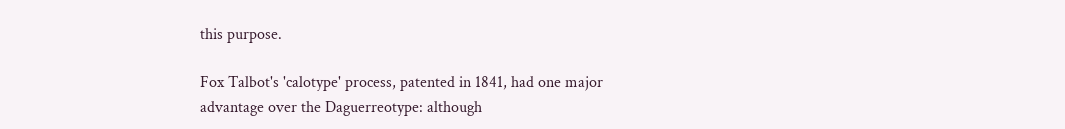this purpose.

Fox Talbot's 'calotype' process, patented in 1841, had one major advantage over the Daguerreotype: although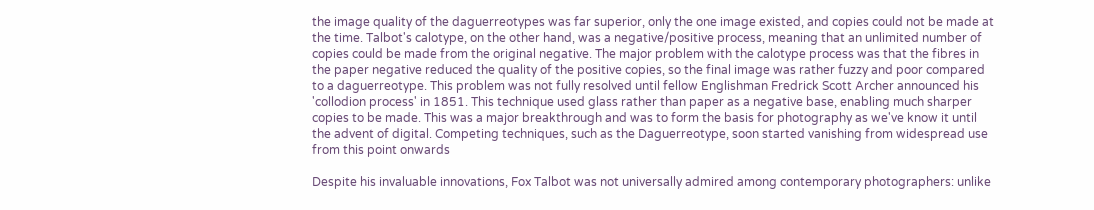the image quality of the daguerreotypes was far superior, only the one image existed, and copies could not be made at the time. Talbot's calotype, on the other hand, was a negative/positive process, meaning that an unlimited number of copies could be made from the original negative. The major problem with the calotype process was that the fibres in the paper negative reduced the quality of the positive copies, so the final image was rather fuzzy and poor compared to a daguerreotype. This problem was not fully resolved until fellow Englishman Fredrick Scott Archer announced his 'collodion process' in 1851. This technique used glass rather than paper as a negative base, enabling much sharper copies to be made. This was a major breakthrough and was to form the basis for photography as we've know it until the advent of digital. Competing techniques, such as the Daguerreotype, soon started vanishing from widespread use from this point onwards

Despite his invaluable innovations, Fox Talbot was not universally admired among contemporary photographers: unlike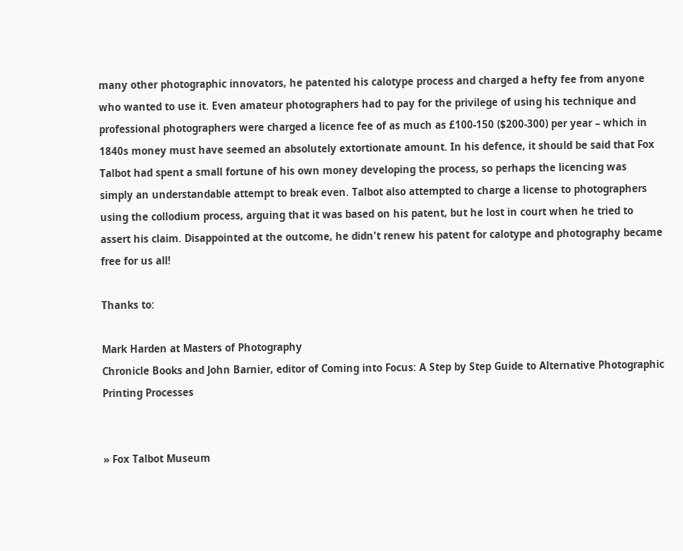many other photographic innovators, he patented his calotype process and charged a hefty fee from anyone who wanted to use it. Even amateur photographers had to pay for the privilege of using his technique and professional photographers were charged a licence fee of as much as £100-150 ($200-300) per year – which in 1840s money must have seemed an absolutely extortionate amount. In his defence, it should be said that Fox Talbot had spent a small fortune of his own money developing the process, so perhaps the licencing was simply an understandable attempt to break even. Talbot also attempted to charge a license to photographers using the collodium process, arguing that it was based on his patent, but he lost in court when he tried to assert his claim. Disappointed at the outcome, he didn't renew his patent for calotype and photography became free for us all!

Thanks to:

Mark Harden at Masters of Photography
Chronicle Books and John Barnier, editor of Coming into Focus: A Step by Step Guide to Alternative Photographic Printing Processes


» Fox Talbot Museum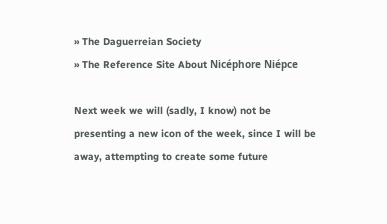» The Daguerreian Society
» The Reference Site About Nicéphore Niépce

Next week we will (sadly, I know) not be presenting a new icon of the week, since I will be away, attempting to create some future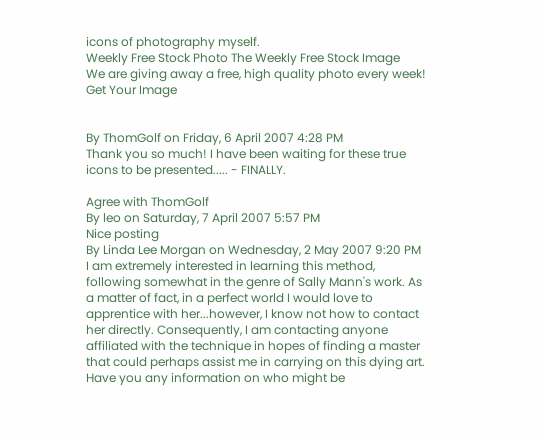icons of photography myself.
Weekly Free Stock Photo The Weekly Free Stock Image
We are giving away a free, high quality photo every week! Get Your Image


By ThomGolf on Friday, 6 April 2007 4:28 PM
Thank you so much! I have been waiting for these true icons to be presented..... - FINALLY.

Agree with ThomGolf
By leo on Saturday, 7 April 2007 5:57 PM
Nice posting
By Linda Lee Morgan on Wednesday, 2 May 2007 9:20 PM
I am extremely interested in learning this method, following somewhat in the genre of Sally Mann's work. As a matter of fact, in a perfect world I would love to apprentice with her...however, I know not how to contact her directly. Consequently, I am contacting anyone affiliated with the technique in hopes of finding a master that could perhaps assist me in carrying on this dying art. Have you any information on who might be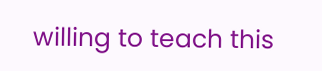willing to teach this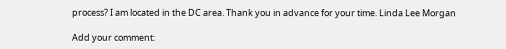process? I am located in the DC area. Thank you in advance for your time. Linda Lee Morgan

Add your comment: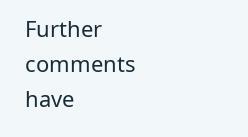Further comments have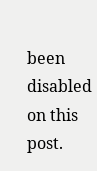been disabled on this post.